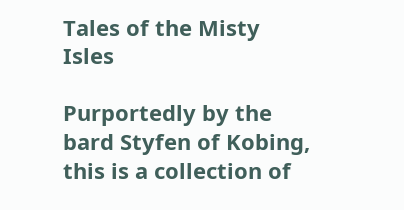Tales of the Misty Isles

Purportedly by the bard Styfen of Kobing, this is a collection of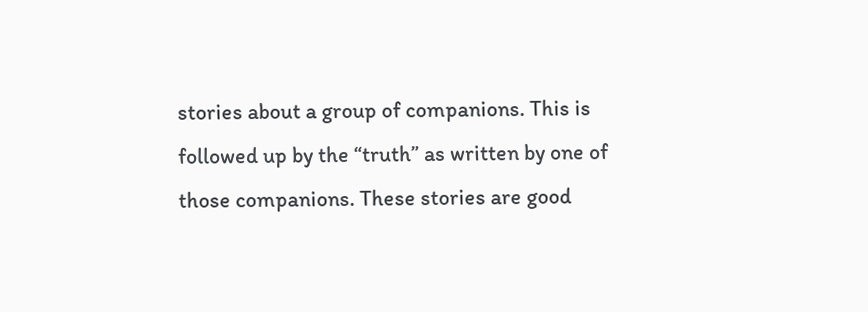stories about a group of companions. This is followed up by the “truth” as written by one of those companions. These stories are good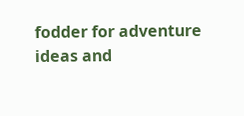fodder for adventure ideas and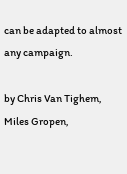can be adapted to almost any campaign.

by Chris Van Tighem, Miles Gropen,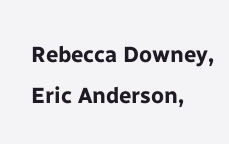Rebecca Downey, Eric Anderson,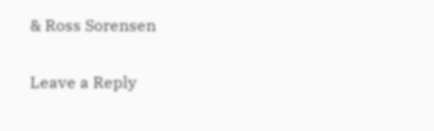& Ross Sorensen


Leave a Reply